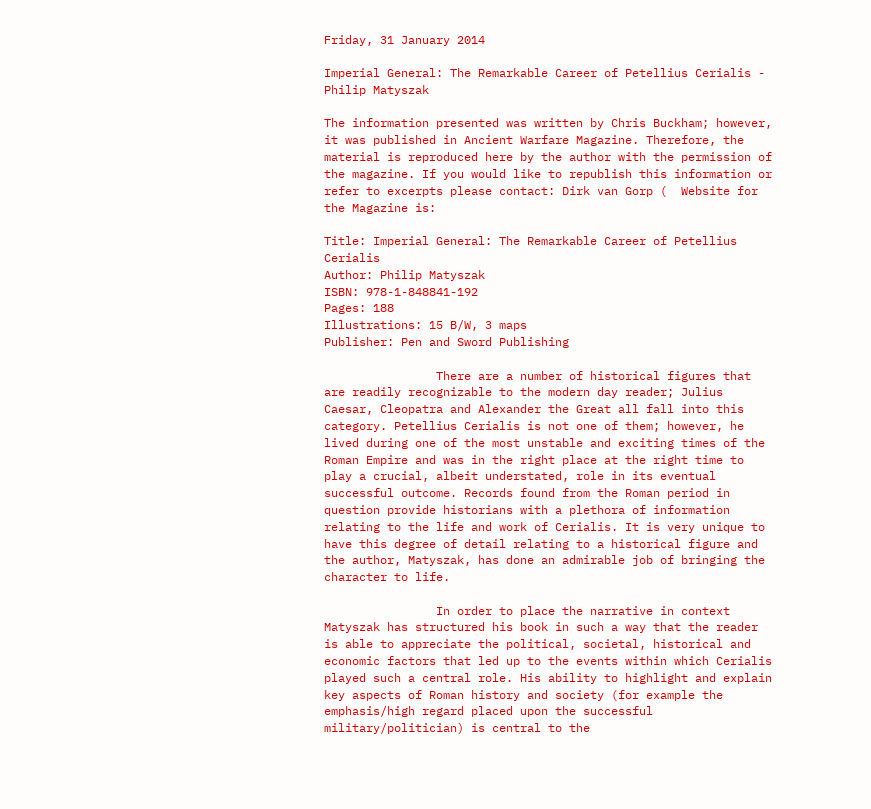Friday, 31 January 2014

Imperial General: The Remarkable Career of Petellius Cerialis - Philip Matyszak

The information presented was written by Chris Buckham; however, it was published in Ancient Warfare Magazine. Therefore, the material is reproduced here by the author with the permission of the magazine. If you would like to republish this information or refer to excerpts please contact: Dirk van Gorp (  Website for the Magazine is:

Title: Imperial General: The Remarkable Career of Petellius Cerialis
Author: Philip Matyszak
ISBN: 978-1-848841-192
Pages: 188
Illustrations: 15 B/W, 3 maps
Publisher: Pen and Sword Publishing

                There are a number of historical figures that are readily recognizable to the modern day reader; Julius Caesar, Cleopatra and Alexander the Great all fall into this category. Petellius Cerialis is not one of them; however, he lived during one of the most unstable and exciting times of the Roman Empire and was in the right place at the right time to play a crucial, albeit understated, role in its eventual successful outcome. Records found from the Roman period in question provide historians with a plethora of information relating to the life and work of Cerialis. It is very unique to have this degree of detail relating to a historical figure and the author, Matyszak, has done an admirable job of bringing the character to life.

                In order to place the narrative in context Matyszak has structured his book in such a way that the reader is able to appreciate the political, societal, historical and economic factors that led up to the events within which Cerialis played such a central role. His ability to highlight and explain key aspects of Roman history and society (for example the emphasis/high regard placed upon the successful military/politician) is central to the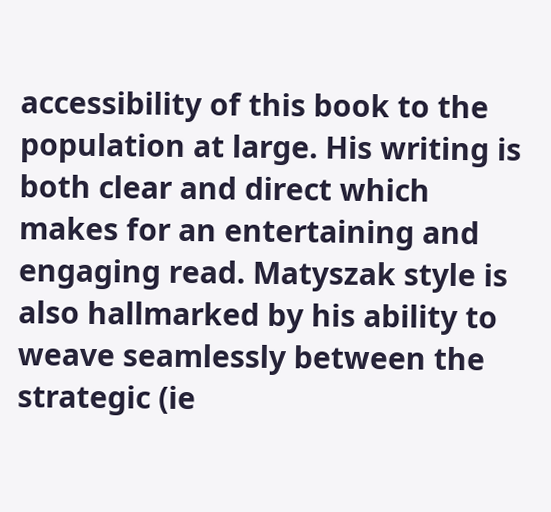accessibility of this book to the population at large. His writing is both clear and direct which makes for an entertaining and engaging read. Matyszak style is also hallmarked by his ability to weave seamlessly between the strategic (ie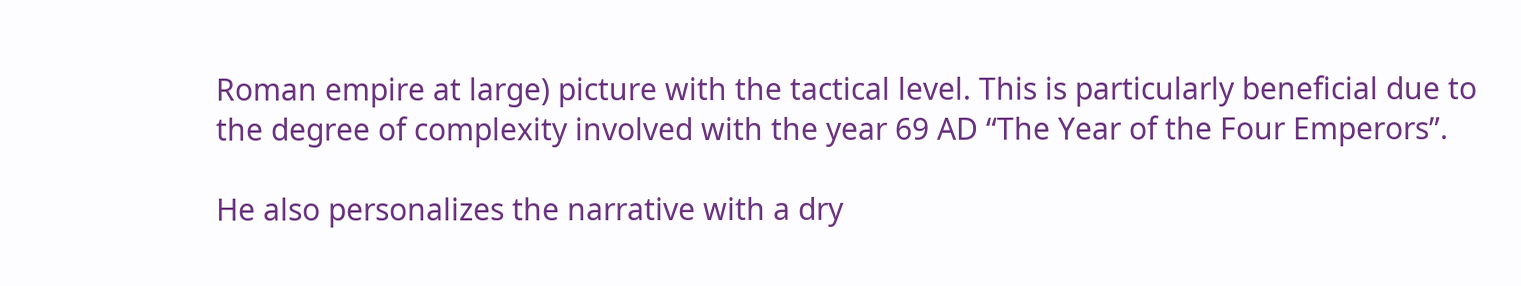Roman empire at large) picture with the tactical level. This is particularly beneficial due to the degree of complexity involved with the year 69 AD “The Year of the Four Emperors”.

He also personalizes the narrative with a dry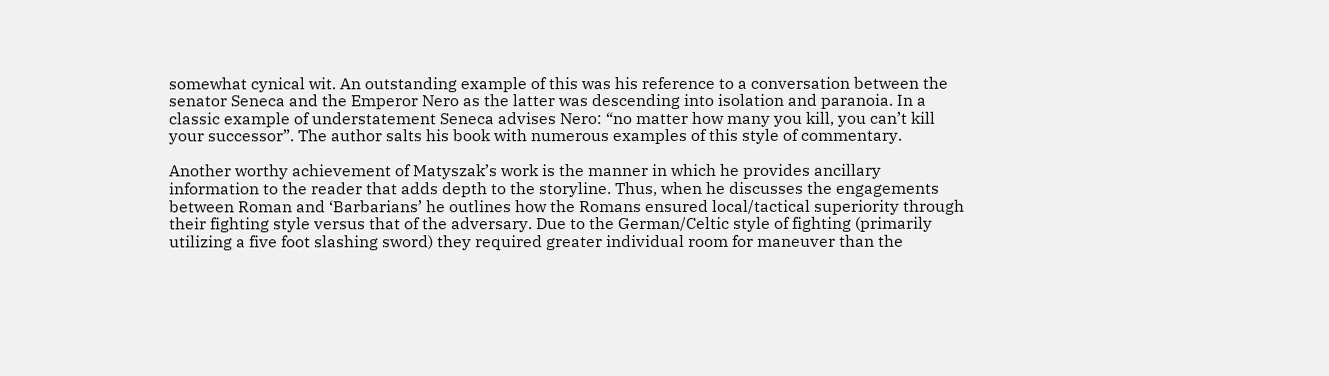somewhat cynical wit. An outstanding example of this was his reference to a conversation between the senator Seneca and the Emperor Nero as the latter was descending into isolation and paranoia. In a classic example of understatement Seneca advises Nero: “no matter how many you kill, you can’t kill your successor”. The author salts his book with numerous examples of this style of commentary.

Another worthy achievement of Matyszak’s work is the manner in which he provides ancillary information to the reader that adds depth to the storyline. Thus, when he discusses the engagements between Roman and ‘Barbarians’ he outlines how the Romans ensured local/tactical superiority through their fighting style versus that of the adversary. Due to the German/Celtic style of fighting (primarily utilizing a five foot slashing sword) they required greater individual room for maneuver than the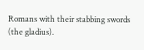Romans with their stabbing swords (the gladius).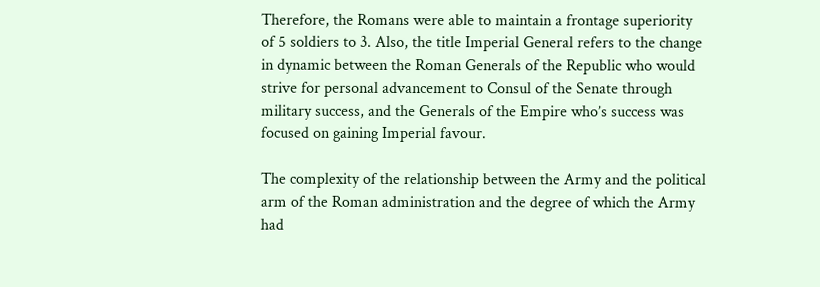Therefore, the Romans were able to maintain a frontage superiority of 5 soldiers to 3. Also, the title Imperial General refers to the change in dynamic between the Roman Generals of the Republic who would strive for personal advancement to Consul of the Senate through military success, and the Generals of the Empire who’s success was focused on gaining Imperial favour.

The complexity of the relationship between the Army and the political arm of the Roman administration and the degree of which the Army had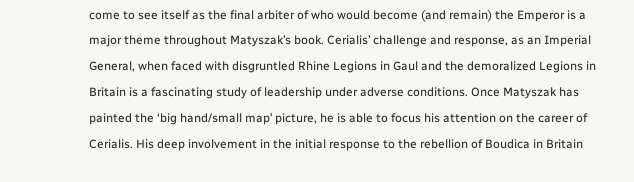come to see itself as the final arbiter of who would become (and remain) the Emperor is a major theme throughout Matyszak’s book. Cerialis’ challenge and response, as an Imperial General, when faced with disgruntled Rhine Legions in Gaul and the demoralized Legions in Britain is a fascinating study of leadership under adverse conditions. Once Matyszak has painted the ‘big hand/small map’ picture, he is able to focus his attention on the career of Cerialis. His deep involvement in the initial response to the rebellion of Boudica in Britain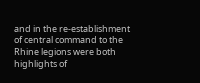and in the re-establishment of central command to the Rhine legions were both highlights of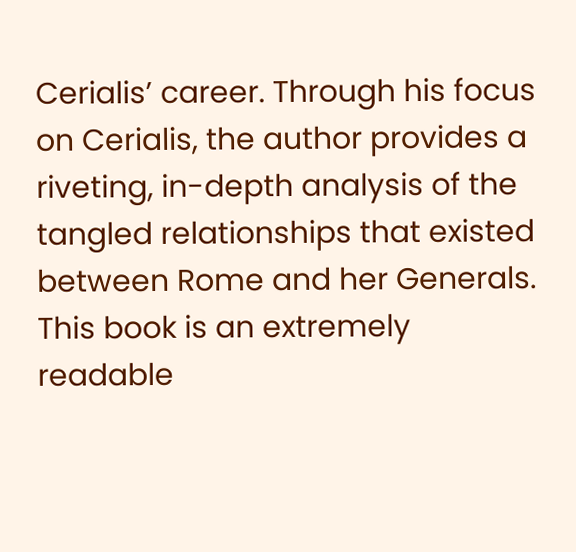Cerialis’ career. Through his focus on Cerialis, the author provides a riveting, in-depth analysis of the tangled relationships that existed between Rome and her Generals.
This book is an extremely readable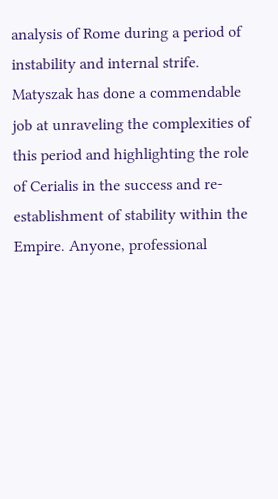analysis of Rome during a period of instability and internal strife. Matyszak has done a commendable job at unraveling the complexities of this period and highlighting the role of Cerialis in the success and re-establishment of stability within the Empire. Anyone, professional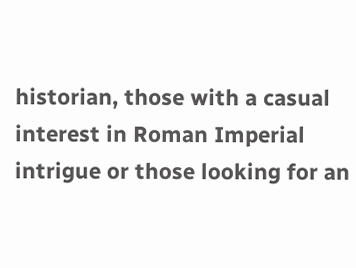historian, those with a casual interest in Roman Imperial intrigue or those looking for an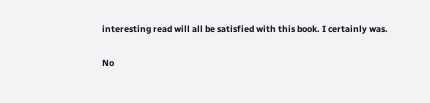interesting read will all be satisfied with this book. I certainly was.

No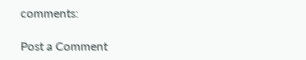comments:

Post a Comment